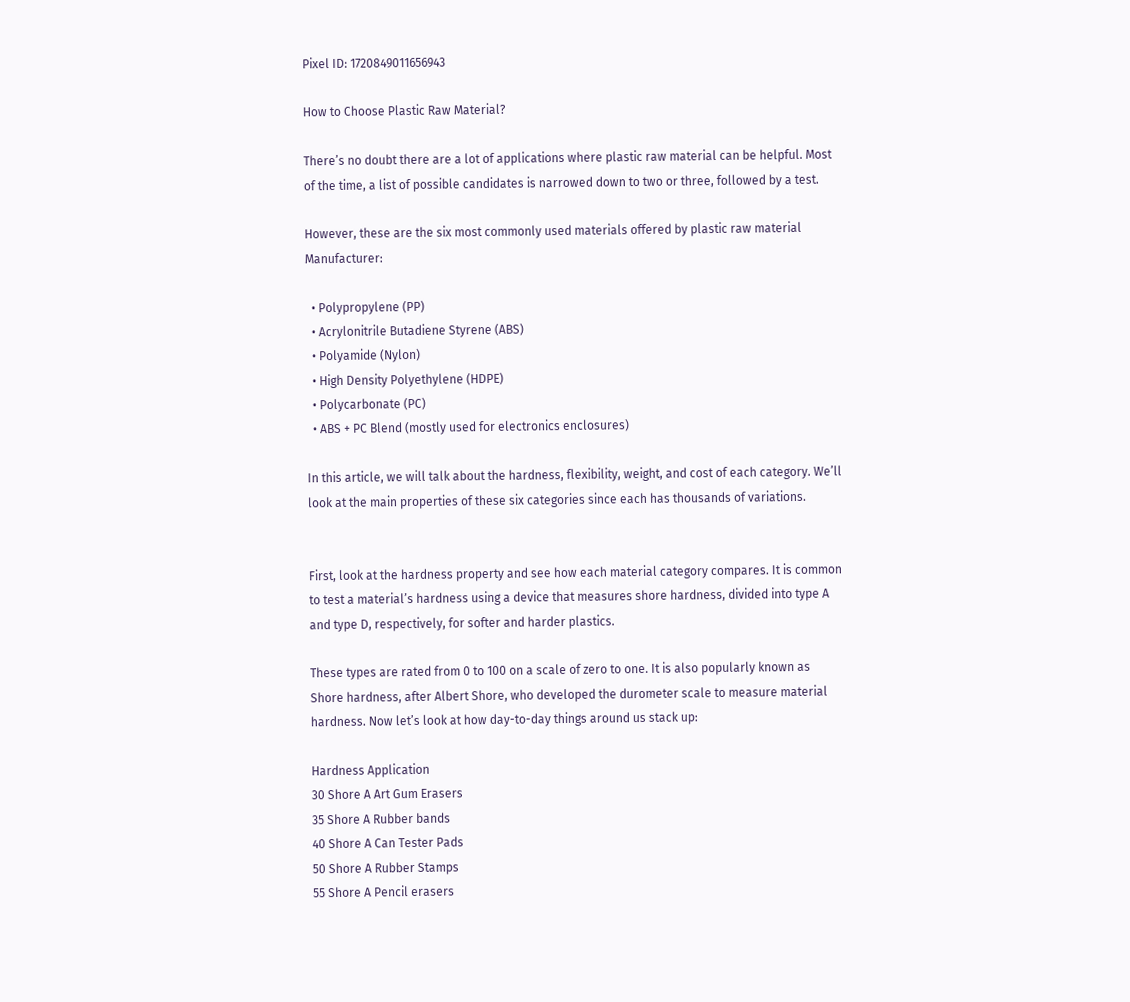Pixel ID: 1720849011656943

How to Choose Plastic Raw Material?

There’s no doubt there are a lot of applications where plastic raw material can be helpful. Most of the time, a list of possible candidates is narrowed down to two or three, followed by a test.

However, these are the six most commonly used materials offered by plastic raw material Manufacturer:

  • Polypropylene (PP)
  • Acrylonitrile Butadiene Styrene (ABS)
  • Polyamide (Nylon)
  • High Density Polyethylene (HDPE)
  • Polycarbonate (PC)
  • ABS + PC Blend (mostly used for electronics enclosures)

In this article, we will talk about the hardness, flexibility, weight, and cost of each category. We’ll look at the main properties of these six categories since each has thousands of variations.


First, look at the hardness property and see how each material category compares. It is common to test a material’s hardness using a device that measures shore hardness, divided into type A and type D, respectively, for softer and harder plastics.

These types are rated from 0 to 100 on a scale of zero to one. It is also popularly known as Shore hardness, after Albert Shore, who developed the durometer scale to measure material hardness. Now let’s look at how day-to-day things around us stack up:

Hardness Application
30 Shore A Art Gum Erasers
35 Shore A Rubber bands
40 Shore A Can Tester Pads
50 Shore A Rubber Stamps
55 Shore A Pencil erasers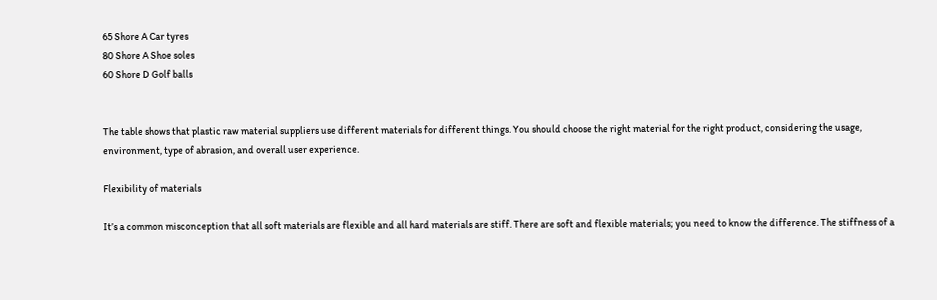65 Shore A Car tyres
80 Shore A Shoe soles
60 Shore D Golf balls


The table shows that plastic raw material suppliers use different materials for different things. You should choose the right material for the right product, considering the usage, environment, type of abrasion, and overall user experience.

Flexibility of materials

It’s a common misconception that all soft materials are flexible and all hard materials are stiff. There are soft and flexible materials; you need to know the difference. The stiffness of a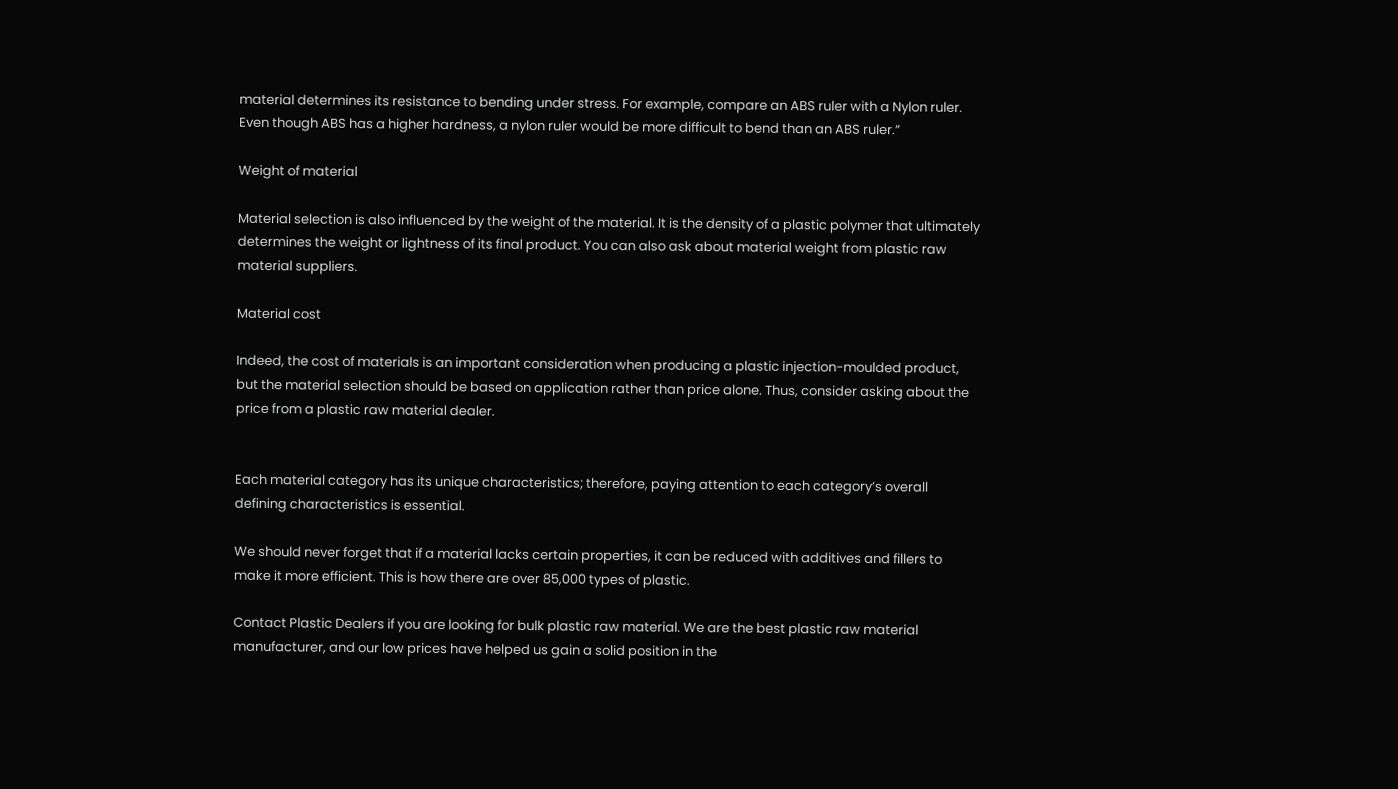material determines its resistance to bending under stress. For example, compare an ABS ruler with a Nylon ruler. Even though ABS has a higher hardness, a nylon ruler would be more difficult to bend than an ABS ruler.”

Weight of material

Material selection is also influenced by the weight of the material. It is the density of a plastic polymer that ultimately determines the weight or lightness of its final product. You can also ask about material weight from plastic raw material suppliers.

Material cost

Indeed, the cost of materials is an important consideration when producing a plastic injection-moulded product, but the material selection should be based on application rather than price alone. Thus, consider asking about the price from a plastic raw material dealer.


Each material category has its unique characteristics; therefore, paying attention to each category’s overall defining characteristics is essential.

We should never forget that if a material lacks certain properties, it can be reduced with additives and fillers to make it more efficient. This is how there are over 85,000 types of plastic.

Contact Plastic Dealers if you are looking for bulk plastic raw material. We are the best plastic raw material manufacturer, and our low prices have helped us gain a solid position in the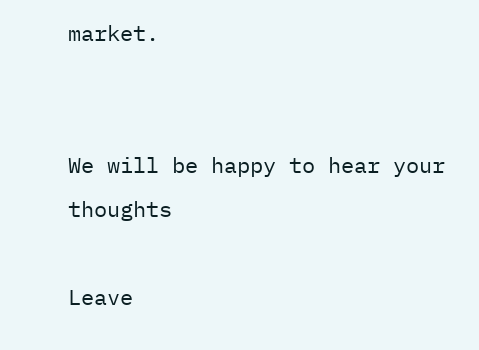market.


We will be happy to hear your thoughts

Leave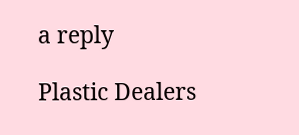a reply

Plastic Dealers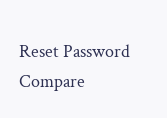Reset Password
Compare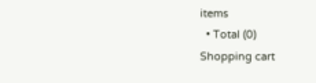items
  • Total (0)
Shopping cart